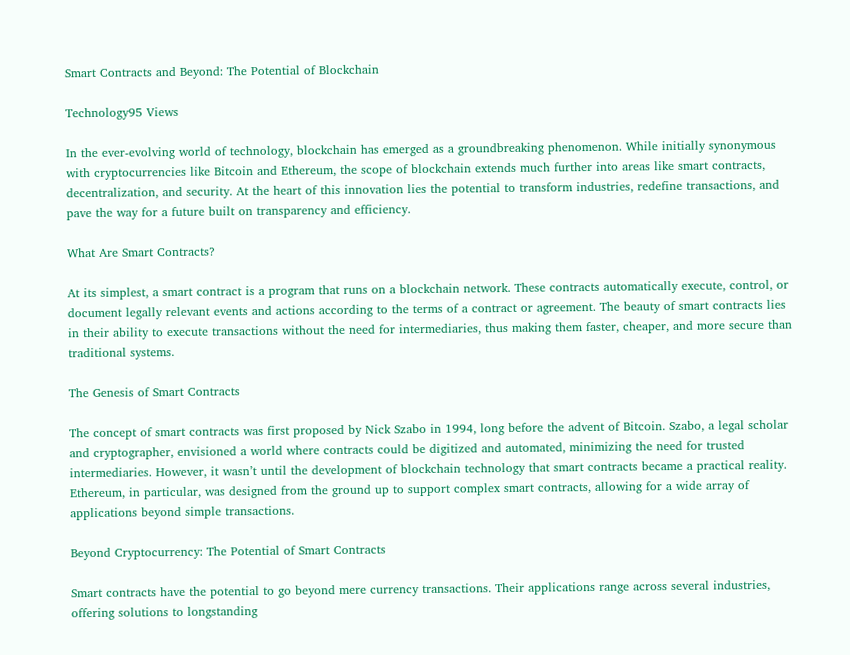Smart Contracts and Beyond: The Potential of Blockchain

Technology95 Views

In the ever-evolving world of technology, blockchain has emerged as a groundbreaking phenomenon. While initially synonymous with cryptocurrencies like Bitcoin and Ethereum, the scope of blockchain extends much further into areas like smart contracts, decentralization, and security. At the heart of this innovation lies the potential to transform industries, redefine transactions, and pave the way for a future built on transparency and efficiency.

What Are Smart Contracts?

At its simplest, a smart contract is a program that runs on a blockchain network. These contracts automatically execute, control, or document legally relevant events and actions according to the terms of a contract or agreement. The beauty of smart contracts lies in their ability to execute transactions without the need for intermediaries, thus making them faster, cheaper, and more secure than traditional systems.

The Genesis of Smart Contracts

The concept of smart contracts was first proposed by Nick Szabo in 1994, long before the advent of Bitcoin. Szabo, a legal scholar and cryptographer, envisioned a world where contracts could be digitized and automated, minimizing the need for trusted intermediaries. However, it wasn’t until the development of blockchain technology that smart contracts became a practical reality. Ethereum, in particular, was designed from the ground up to support complex smart contracts, allowing for a wide array of applications beyond simple transactions.

Beyond Cryptocurrency: The Potential of Smart Contracts

Smart contracts have the potential to go beyond mere currency transactions. Their applications range across several industries, offering solutions to longstanding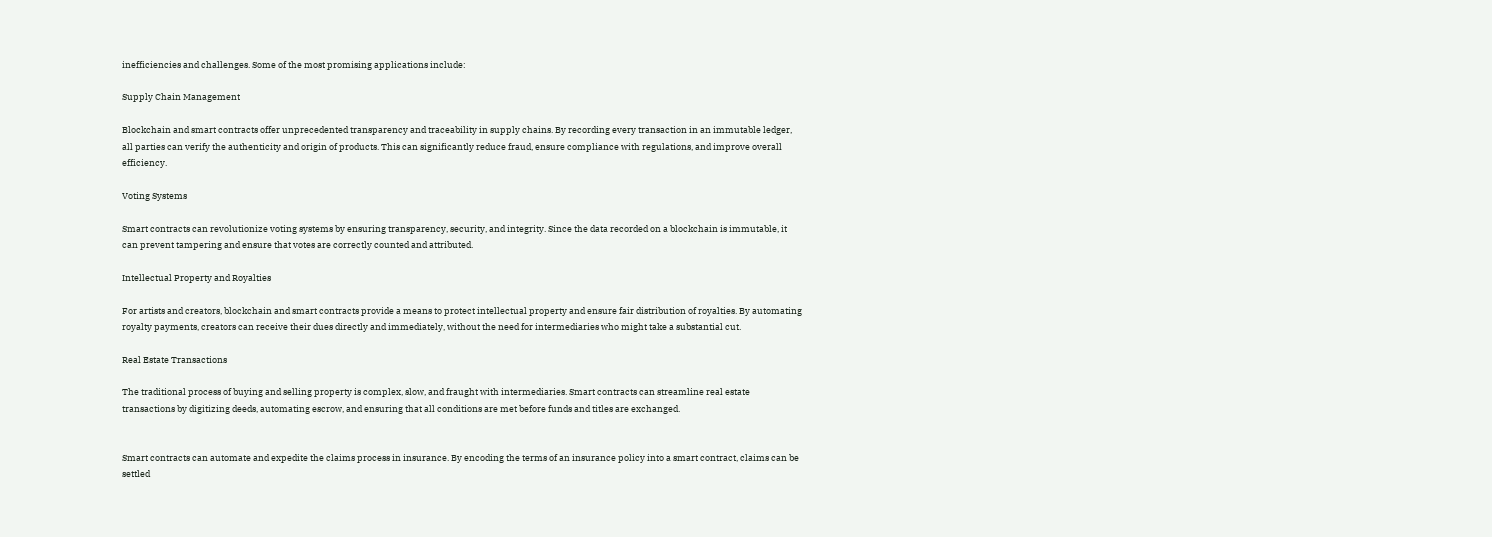inefficiencies and challenges. Some of the most promising applications include:

Supply Chain Management

Blockchain and smart contracts offer unprecedented transparency and traceability in supply chains. By recording every transaction in an immutable ledger, all parties can verify the authenticity and origin of products. This can significantly reduce fraud, ensure compliance with regulations, and improve overall efficiency.

Voting Systems

Smart contracts can revolutionize voting systems by ensuring transparency, security, and integrity. Since the data recorded on a blockchain is immutable, it can prevent tampering and ensure that votes are correctly counted and attributed.

Intellectual Property and Royalties

For artists and creators, blockchain and smart contracts provide a means to protect intellectual property and ensure fair distribution of royalties. By automating royalty payments, creators can receive their dues directly and immediately, without the need for intermediaries who might take a substantial cut.

Real Estate Transactions

The traditional process of buying and selling property is complex, slow, and fraught with intermediaries. Smart contracts can streamline real estate transactions by digitizing deeds, automating escrow, and ensuring that all conditions are met before funds and titles are exchanged.


Smart contracts can automate and expedite the claims process in insurance. By encoding the terms of an insurance policy into a smart contract, claims can be settled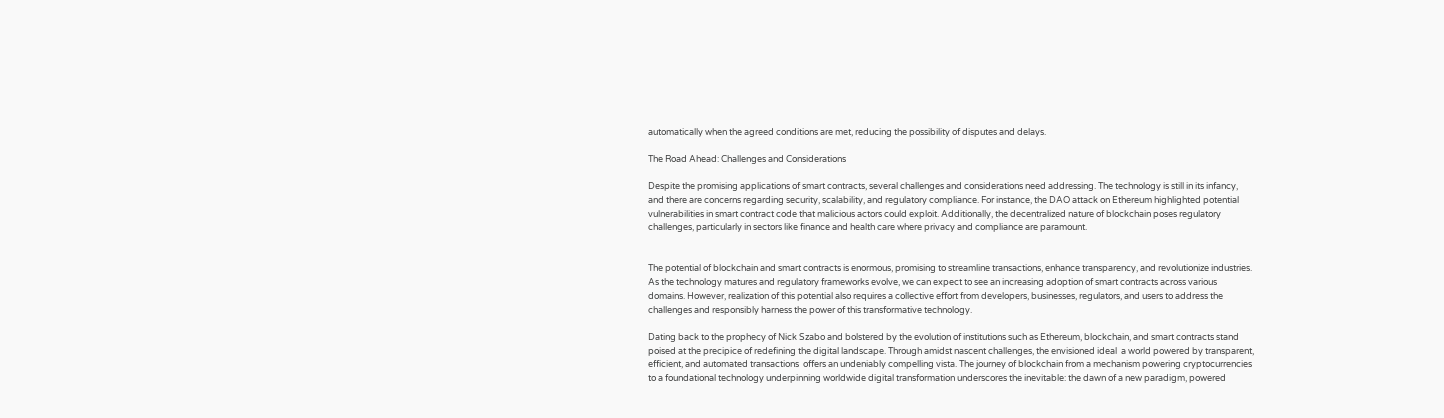automatically when the agreed conditions are met, reducing the possibility of disputes and delays.

The Road Ahead: Challenges and Considerations

Despite the promising applications of smart contracts, several challenges and considerations need addressing. The technology is still in its infancy, and there are concerns regarding security, scalability, and regulatory compliance. For instance, the DAO attack on Ethereum highlighted potential vulnerabilities in smart contract code that malicious actors could exploit. Additionally, the decentralized nature of blockchain poses regulatory challenges, particularly in sectors like finance and health care where privacy and compliance are paramount.


The potential of blockchain and smart contracts is enormous, promising to streamline transactions, enhance transparency, and revolutionize industries. As the technology matures and regulatory frameworks evolve, we can expect to see an increasing adoption of smart contracts across various domains. However, realization of this potential also requires a collective effort from developers, businesses, regulators, and users to address the challenges and responsibly harness the power of this transformative technology.

Dating back to the prophecy of Nick Szabo and bolstered by the evolution of institutions such as Ethereum, blockchain, and smart contracts stand poised at the precipice of redefining the digital landscape. Through amidst nascent challenges, the envisioned ideal  a world powered by transparent, efficient, and automated transactions  offers an undeniably compelling vista. The journey of blockchain from a mechanism powering cryptocurrencies to a foundational technology underpinning worldwide digital transformation underscores the inevitable: the dawn of a new paradigm, powered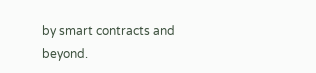by smart contracts and beyond.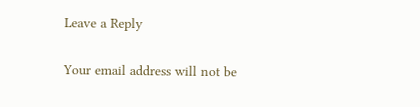Leave a Reply

Your email address will not be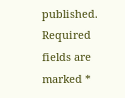published. Required fields are marked *